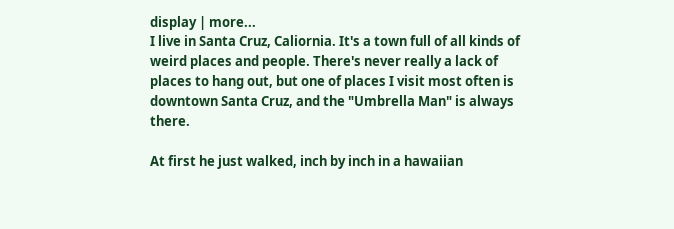display | more...
I live in Santa Cruz, Caliornia. It's a town full of all kinds of weird places and people. There's never really a lack of places to hang out, but one of places I visit most often is downtown Santa Cruz, and the "Umbrella Man" is always there.

At first he just walked, inch by inch in a hawaiian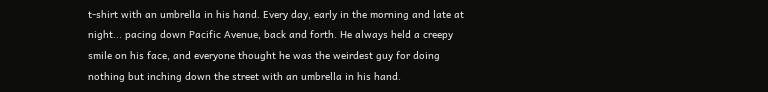t-shirt with an umbrella in his hand. Every day, early in the morning and late at night... pacing down Pacific Avenue, back and forth. He always held a creepy smile on his face, and everyone thought he was the weirdest guy for doing nothing but inching down the street with an umbrella in his hand.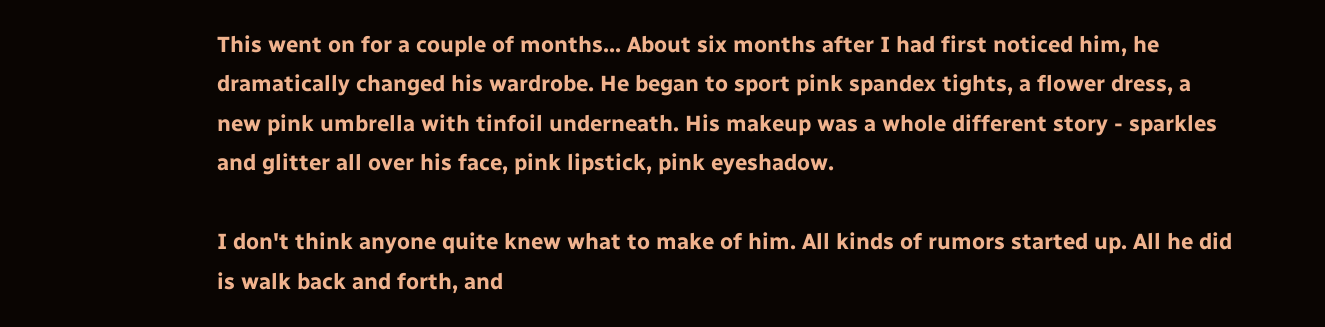This went on for a couple of months... About six months after I had first noticed him, he dramatically changed his wardrobe. He began to sport pink spandex tights, a flower dress, a new pink umbrella with tinfoil underneath. His makeup was a whole different story - sparkles and glitter all over his face, pink lipstick, pink eyeshadow.

I don't think anyone quite knew what to make of him. All kinds of rumors started up. All he did is walk back and forth, and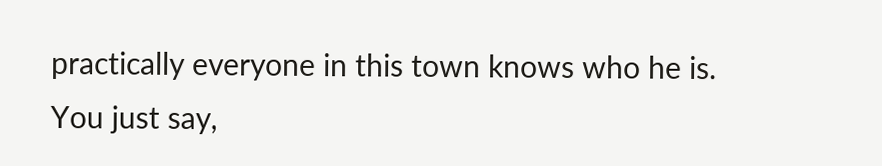practically everyone in this town knows who he is. You just say,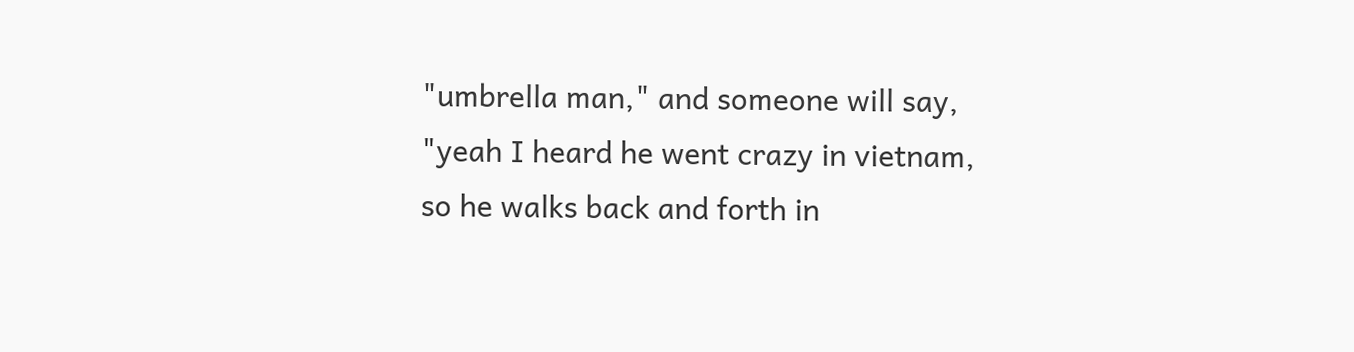"umbrella man," and someone will say, "yeah I heard he went crazy in vietnam, so he walks back and forth in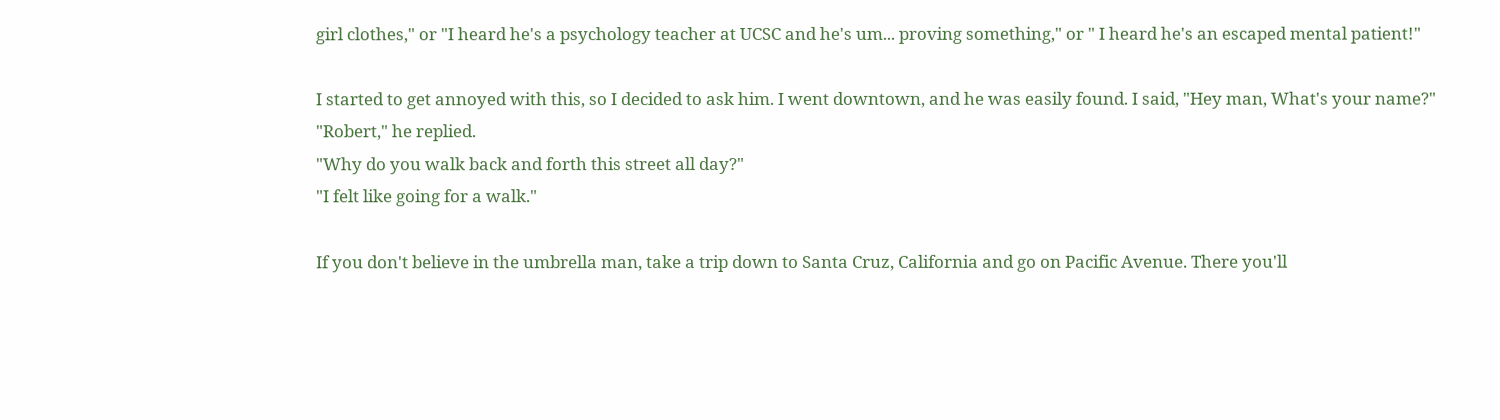girl clothes," or "I heard he's a psychology teacher at UCSC and he's um... proving something," or " I heard he's an escaped mental patient!"

I started to get annoyed with this, so I decided to ask him. I went downtown, and he was easily found. I said, "Hey man, What's your name?"
"Robert," he replied.
"Why do you walk back and forth this street all day?"
"I felt like going for a walk."

If you don't believe in the umbrella man, take a trip down to Santa Cruz, California and go on Pacific Avenue. There you'll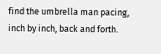find the umbrella man pacing, inch by inch, back and forth.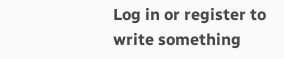Log in or register to write something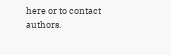here or to contact authors.